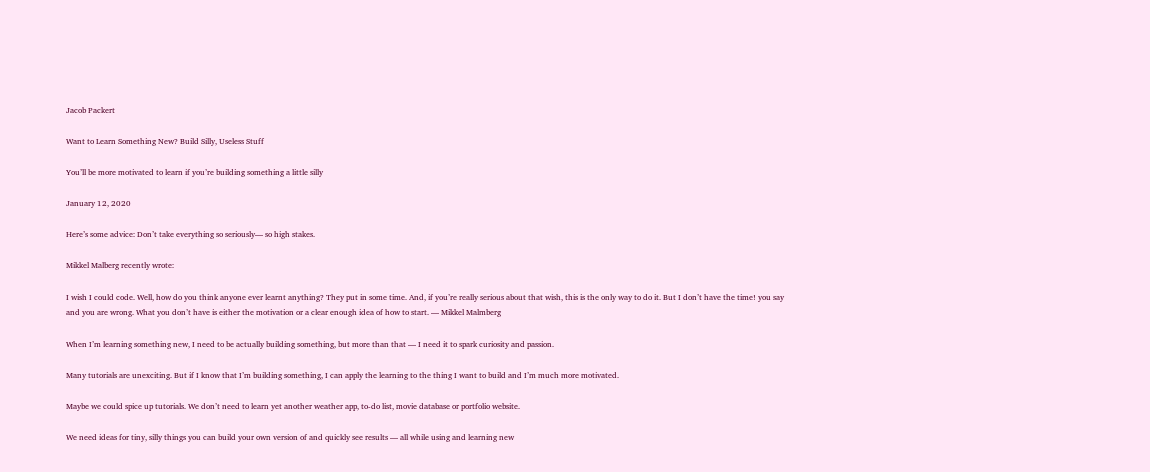Jacob Packert

Want to Learn Something New? Build Silly, Useless Stuff

You’ll be more motivated to learn if you’re building something a little silly

January 12, 2020

Here’s some advice: Don’t take everything so seriously— so high stakes.

Mikkel Malberg recently wrote:

I wish I could code. Well, how do you think anyone ever learnt anything? They put in some time. And, if you’re really serious about that wish, this is the only way to do it. But I don’t have the time! you say and you are wrong. What you don’t have is either the motivation or a clear enough idea of how to start. — Mikkel Malmberg

When I’m learning something new, I need to be actually building something, but more than that — I need it to spark curiosity and passion.

Many tutorials are unexciting. But if I know that I’m building something, I can apply the learning to the thing I want to build and I’m much more motivated.

Maybe we could spice up tutorials. We don’t need to learn yet another weather app, to-do list, movie database or portfolio website.

We need ideas for tiny, silly things you can build your own version of and quickly see results — all while using and learning new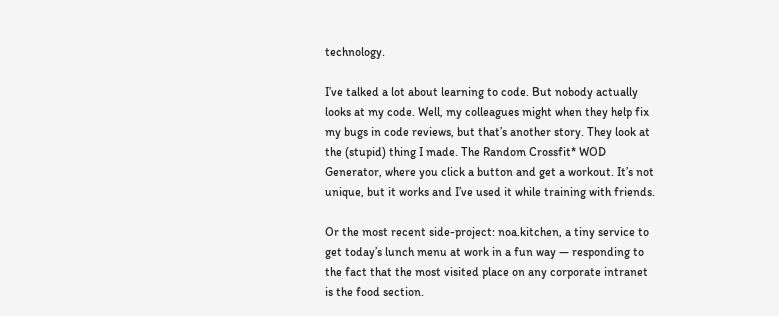technology.

I’ve talked a lot about learning to code. But nobody actually looks at my code. Well, my colleagues might when they help fix my bugs in code reviews, but that’s another story. They look at the (stupid) thing I made. The Random Crossfit* WOD Generator, where you click a button and get a workout. It’s not unique, but it works and I’ve used it while training with friends.

Or the most recent side-project: noa.kitchen, a tiny service to get today’s lunch menu at work in a fun way — responding to the fact that the most visited place on any corporate intranet is the food section.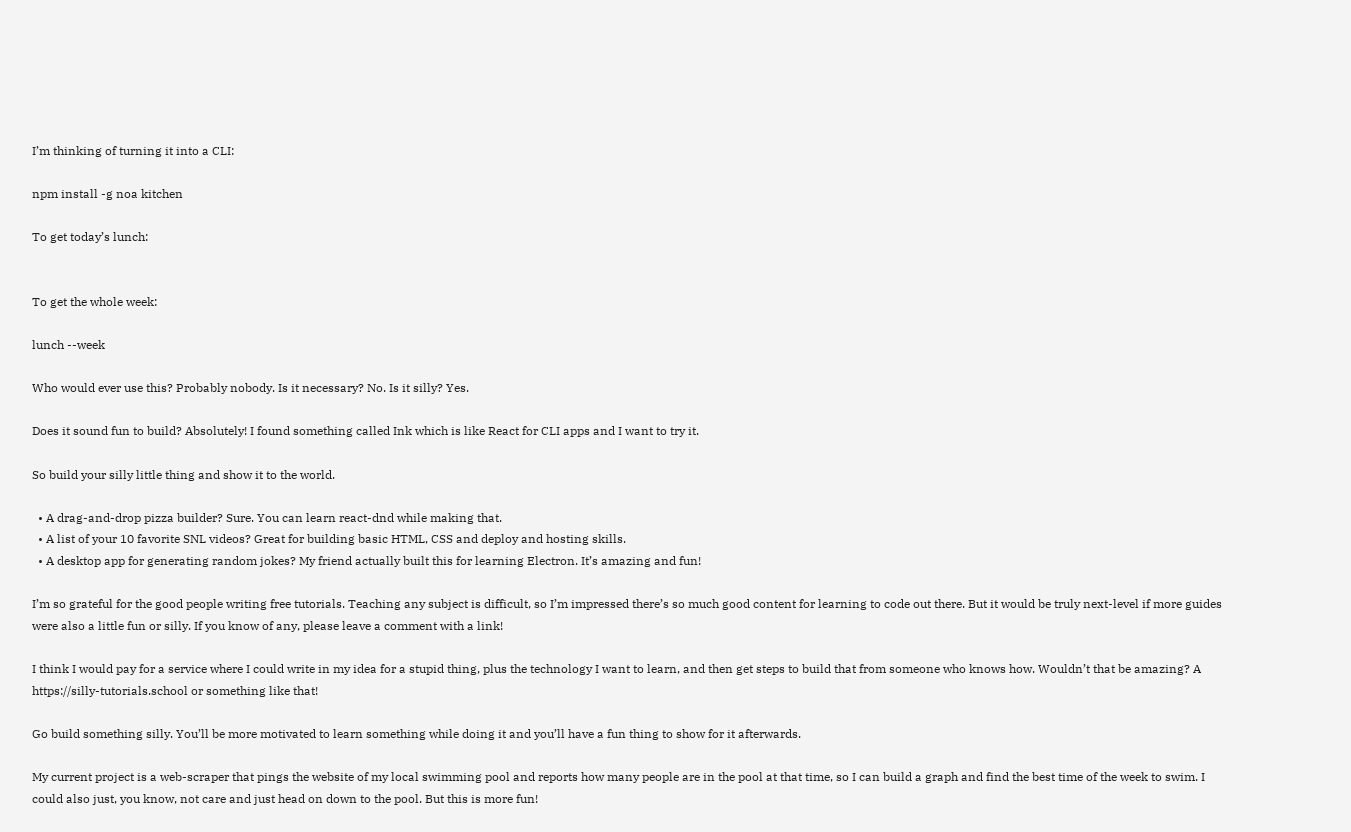I’m thinking of turning it into a CLI:

npm install -g noa kitchen

To get today’s lunch:


To get the whole week:

lunch --week

Who would ever use this? Probably nobody. Is it necessary? No. Is it silly? Yes.

Does it sound fun to build? Absolutely! I found something called Ink which is like React for CLI apps and I want to try it.

So build your silly little thing and show it to the world.

  • A drag-and-drop pizza builder? Sure. You can learn react-dnd while making that.
  • A list of your 10 favorite SNL videos? Great for building basic HTML, CSS and deploy and hosting skills.
  • A desktop app for generating random jokes? My friend actually built this for learning Electron. It’s amazing and fun!

I’m so grateful for the good people writing free tutorials. Teaching any subject is difficult, so I’m impressed there’s so much good content for learning to code out there. But it would be truly next-level if more guides were also a little fun or silly. If you know of any, please leave a comment with a link!

I think I would pay for a service where I could write in my idea for a stupid thing, plus the technology I want to learn, and then get steps to build that from someone who knows how. Wouldn’t that be amazing? A https://silly-tutorials.school or something like that!

Go build something silly. You’ll be more motivated to learn something while doing it and you’ll have a fun thing to show for it afterwards.

My current project is a web-scraper that pings the website of my local swimming pool and reports how many people are in the pool at that time, so I can build a graph and find the best time of the week to swim. I could also just, you know, not care and just head on down to the pool. But this is more fun!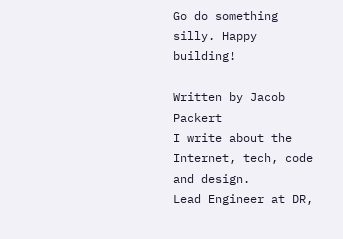Go do something silly. Happy building!

Written by Jacob Packert
I write about the Internet, tech, code and design.
Lead Engineer at DR,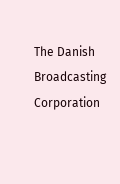The Danish Broadcasting Corporation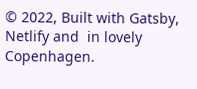© 2022, Built with Gatsby, Netlify and  in lovely Copenhagen.